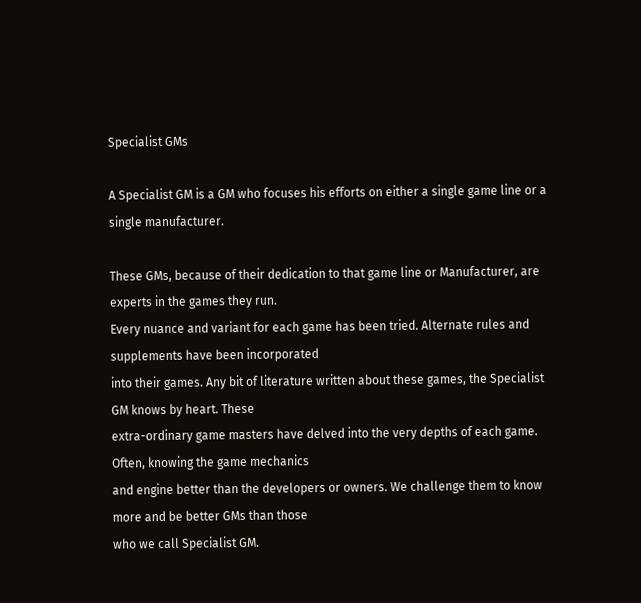Specialist GMs

A Specialist GM is a GM who focuses his efforts on either a single game line or a single manufacturer.

These GMs, because of their dedication to that game line or Manufacturer, are experts in the games they run.
Every nuance and variant for each game has been tried. Alternate rules and supplements have been incorporated
into their games. Any bit of literature written about these games, the Specialist GM knows by heart. These
extra-ordinary game masters have delved into the very depths of each game. Often, knowing the game mechanics
and engine better than the developers or owners. We challenge them to know more and be better GMs than those
who we call Specialist GM.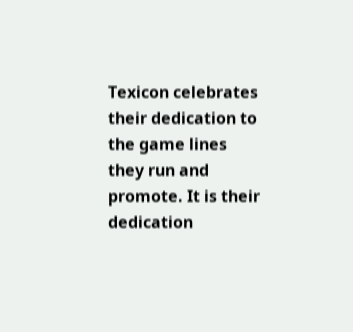Texicon celebrates their dedication to the game lines they run and promote. It is their dedication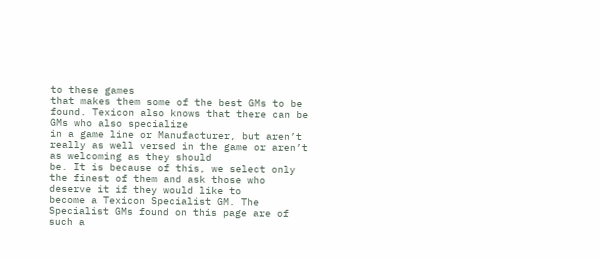to these games
that makes them some of the best GMs to be found. Texicon also knows that there can be GMs who also specialize
in a game line or Manufacturer, but aren’t really as well versed in the game or aren’t as welcoming as they should
be. It is because of this, we select only the finest of them and ask those who deserve it if they would like to
become a Texicon Specialist GM. The Specialist GMs found on this page are of such a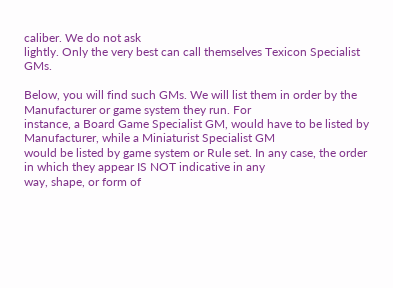caliber. We do not ask
lightly. Only the very best can call themselves Texicon Specialist GMs.

Below, you will find such GMs. We will list them in order by the Manufacturer or game system they run. For
instance, a Board Game Specialist GM, would have to be listed by Manufacturer, while a Miniaturist Specialist GM
would be listed by game system or Rule set. In any case, the order in which they appear IS NOT indicative in any
way, shape, or form of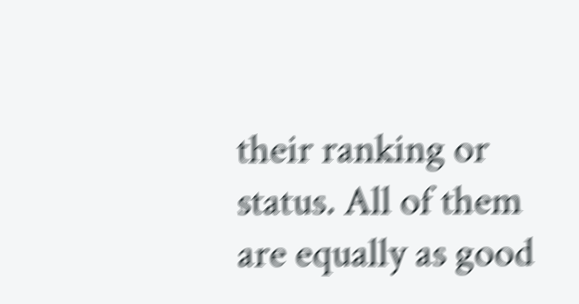their ranking or status. All of them are equally as good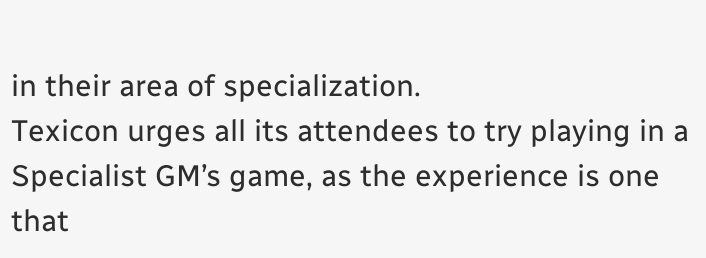in their area of specialization.
Texicon urges all its attendees to try playing in a Specialist GM’s game, as the experience is one that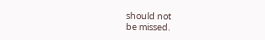should not
be missed.